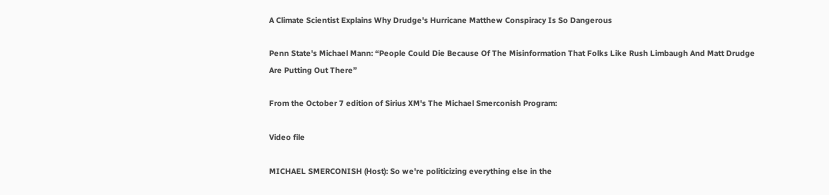A Climate Scientist Explains Why Drudge's Hurricane Matthew Conspiracy Is So Dangerous

Penn State's Michael Mann: “People Could Die Because Of The Misinformation That Folks Like Rush Limbaugh And Matt Drudge Are Putting Out There”

From the October 7 edition of Sirius XM's The Michael Smerconish Program:

Video file

MICHAEL SMERCONISH (Host): So we're politicizing everything else in the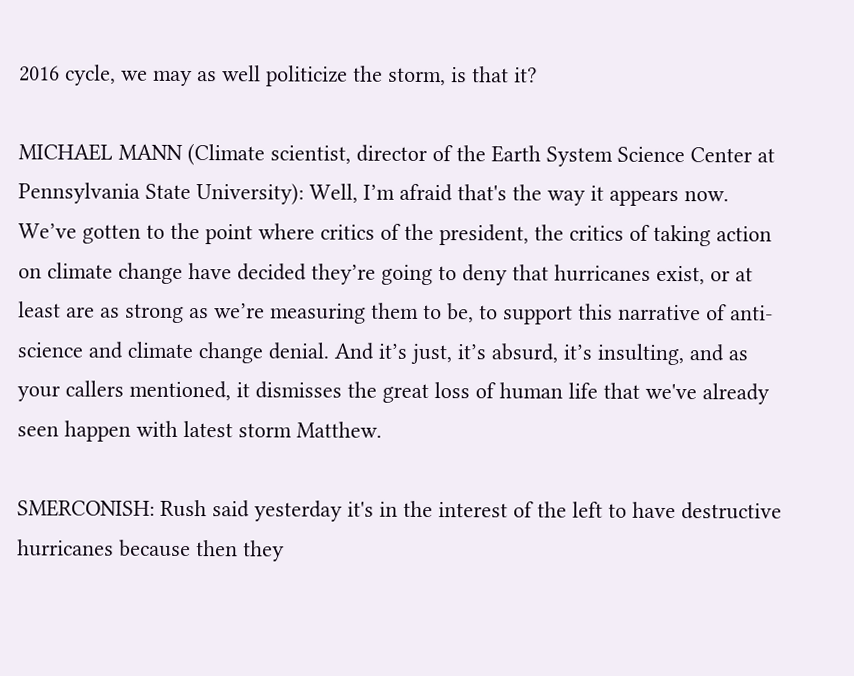2016 cycle, we may as well politicize the storm, is that it?

MICHAEL MANN (Climate scientist, director of the Earth System Science Center at Pennsylvania State University): Well, I’m afraid that's the way it appears now. We’ve gotten to the point where critics of the president, the critics of taking action on climate change have decided they’re going to deny that hurricanes exist, or at least are as strong as we’re measuring them to be, to support this narrative of anti-science and climate change denial. And it’s just, it’s absurd, it’s insulting, and as your callers mentioned, it dismisses the great loss of human life that we've already seen happen with latest storm Matthew.

SMERCONISH: Rush said yesterday it's in the interest of the left to have destructive hurricanes because then they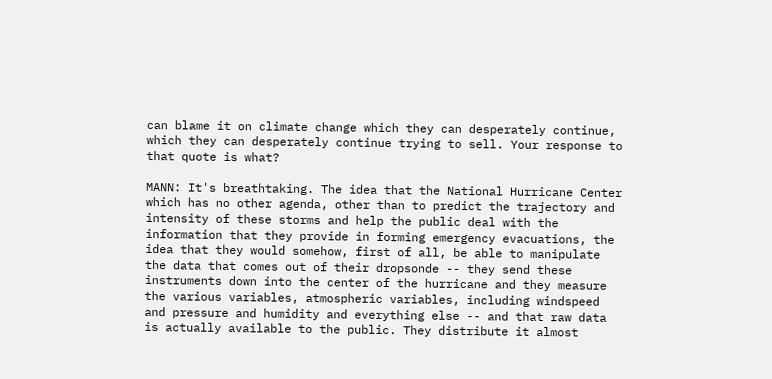can blame it on climate change which they can desperately continue, which they can desperately continue trying to sell. Your response to that quote is what?

MANN: It's breathtaking. The idea that the National Hurricane Center which has no other agenda, other than to predict the trajectory and intensity of these storms and help the public deal with the information that they provide in forming emergency evacuations, the idea that they would somehow, first of all, be able to manipulate the data that comes out of their dropsonde -- they send these instruments down into the center of the hurricane and they measure the various variables, atmospheric variables, including windspeed and pressure and humidity and everything else -- and that raw data is actually available to the public. They distribute it almost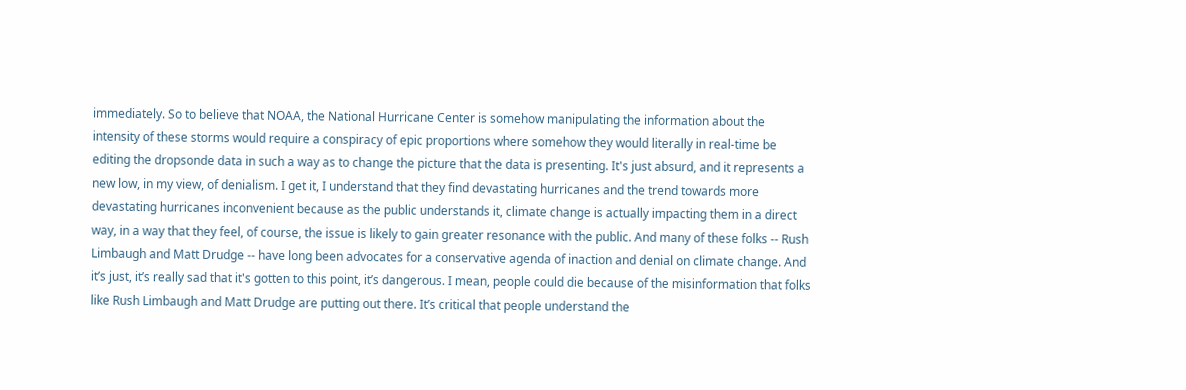immediately. So to believe that NOAA, the National Hurricane Center is somehow manipulating the information about the intensity of these storms would require a conspiracy of epic proportions where somehow they would literally in real-time be editing the dropsonde data in such a way as to change the picture that the data is presenting. It's just absurd, and it represents a new low, in my view, of denialism. I get it, I understand that they find devastating hurricanes and the trend towards more devastating hurricanes inconvenient because as the public understands it, climate change is actually impacting them in a direct way, in a way that they feel, of course, the issue is likely to gain greater resonance with the public. And many of these folks -- Rush Limbaugh and Matt Drudge -- have long been advocates for a conservative agenda of inaction and denial on climate change. And it’s just, it’s really sad that it's gotten to this point, it’s dangerous. I mean, people could die because of the misinformation that folks like Rush Limbaugh and Matt Drudge are putting out there. It’s critical that people understand the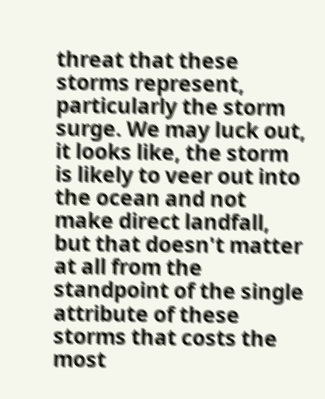threat that these storms represent, particularly the storm surge. We may luck out, it looks like, the storm is likely to veer out into the ocean and not make direct landfall, but that doesn't matter at all from the standpoint of the single attribute of these storms that costs the most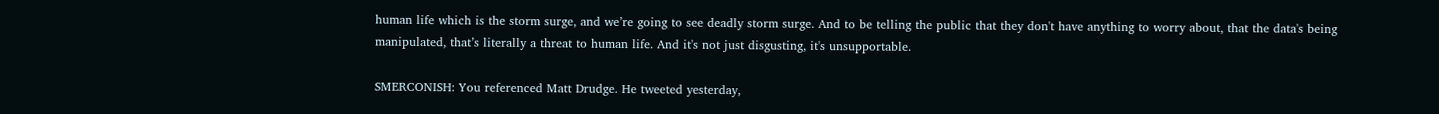human life which is the storm surge, and we’re going to see deadly storm surge. And to be telling the public that they don't have anything to worry about, that the data's being manipulated, that’s literally a threat to human life. And it's not just disgusting, it's unsupportable.

SMERCONISH: You referenced Matt Drudge. He tweeted yesterday,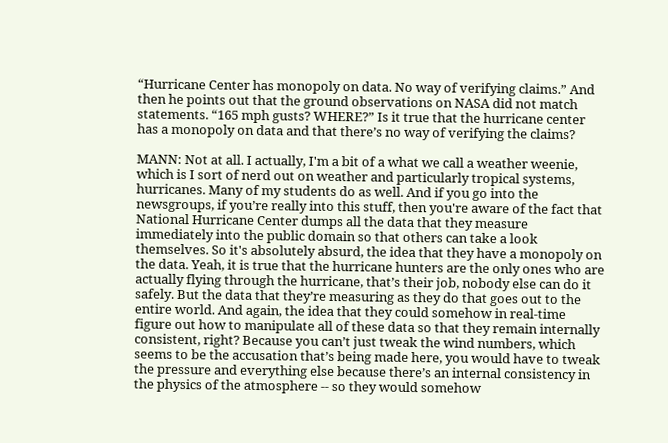“Hurricane Center has monopoly on data. No way of verifying claims.” And then he points out that the ground observations on NASA did not match statements. “165 mph gusts? WHERE?” Is it true that the hurricane center has a monopoly on data and that there’s no way of verifying the claims?

MANN: Not at all. I actually, I'm a bit of a what we call a weather weenie, which is I sort of nerd out on weather and particularly tropical systems, hurricanes. Many of my students do as well. And if you go into the newsgroups, if you’re really into this stuff, then you're aware of the fact that National Hurricane Center dumps all the data that they measure immediately into the public domain so that others can take a look themselves. So it's absolutely absurd, the idea that they have a monopoly on the data. Yeah, it is true that the hurricane hunters are the only ones who are actually flying through the hurricane, that’s their job, nobody else can do it safely. But the data that they’re measuring as they do that goes out to the entire world. And again, the idea that they could somehow in real-time figure out how to manipulate all of these data so that they remain internally consistent, right? Because you can’t just tweak the wind numbers, which seems to be the accusation that’s being made here, you would have to tweak the pressure and everything else because there’s an internal consistency in the physics of the atmosphere -- so they would somehow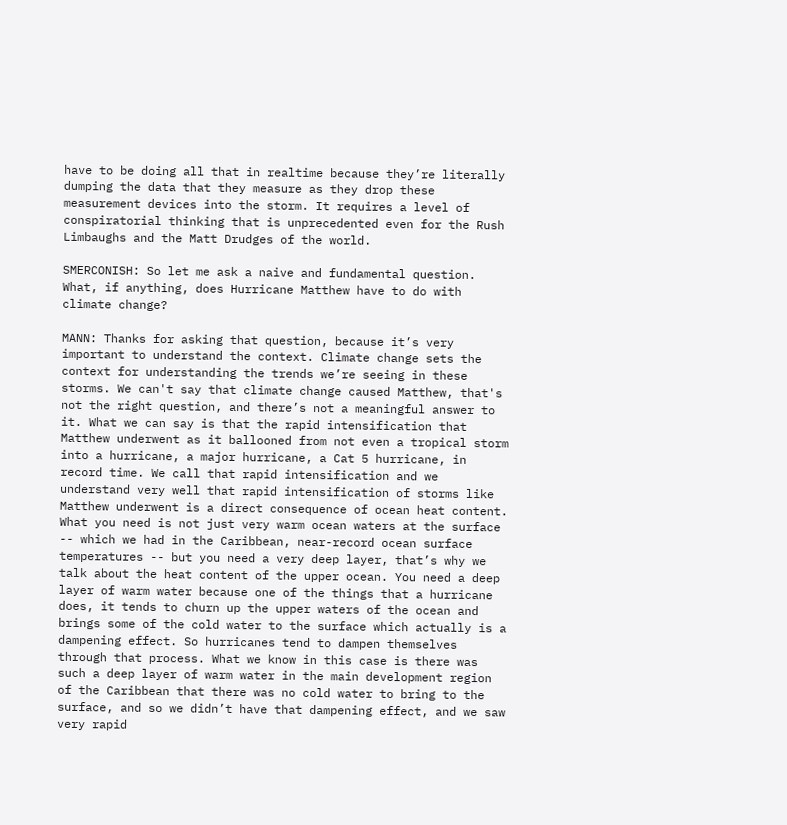have to be doing all that in realtime because they’re literally dumping the data that they measure as they drop these measurement devices into the storm. It requires a level of conspiratorial thinking that is unprecedented even for the Rush Limbaughs and the Matt Drudges of the world.

SMERCONISH: So let me ask a naive and fundamental question. What, if anything, does Hurricane Matthew have to do with climate change?

MANN: Thanks for asking that question, because it’s very important to understand the context. Climate change sets the context for understanding the trends we’re seeing in these storms. We can't say that climate change caused Matthew, that's not the right question, and there’s not a meaningful answer to it. What we can say is that the rapid intensification that Matthew underwent as it ballooned from not even a tropical storm into a hurricane, a major hurricane, a Cat 5 hurricane, in record time. We call that rapid intensification and we understand very well that rapid intensification of storms like Matthew underwent is a direct consequence of ocean heat content. What you need is not just very warm ocean waters at the surface -- which we had in the Caribbean, near-record ocean surface temperatures -- but you need a very deep layer, that’s why we talk about the heat content of the upper ocean. You need a deep layer of warm water because one of the things that a hurricane does, it tends to churn up the upper waters of the ocean and brings some of the cold water to the surface which actually is a dampening effect. So hurricanes tend to dampen themselves through that process. What we know in this case is there was such a deep layer of warm water in the main development region of the Caribbean that there was no cold water to bring to the surface, and so we didn’t have that dampening effect, and we saw very rapid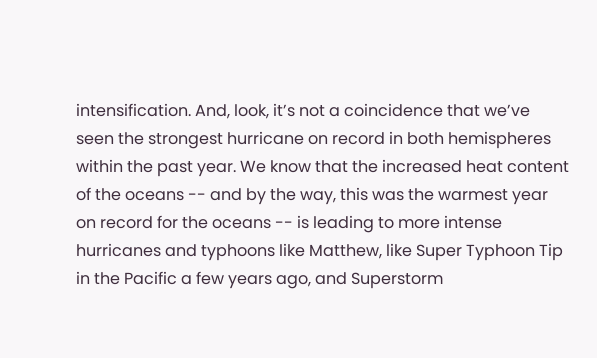intensification. And, look, it’s not a coincidence that we’ve seen the strongest hurricane on record in both hemispheres within the past year. We know that the increased heat content of the oceans -- and by the way, this was the warmest year on record for the oceans -- is leading to more intense hurricanes and typhoons like Matthew, like Super Typhoon Tip in the Pacific a few years ago, and Superstorm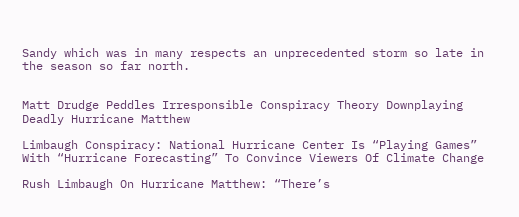Sandy which was in many respects an unprecedented storm so late in the season so far north.


Matt Drudge Peddles Irresponsible Conspiracy Theory Downplaying Deadly Hurricane Matthew

Limbaugh Conspiracy: National Hurricane Center Is “Playing Games” With “Hurricane Forecasting” To Convince Viewers Of Climate Change

Rush Limbaugh On Hurricane Matthew: “There’s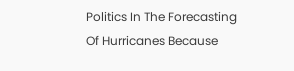Politics In The Forecasting Of Hurricanes Because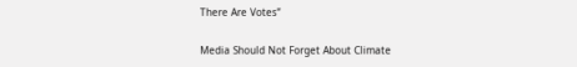There Are Votes”

Media Should Not Forget About Climate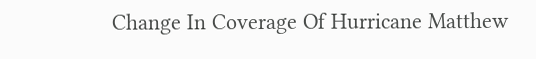Change In Coverage Of Hurricane Matthew